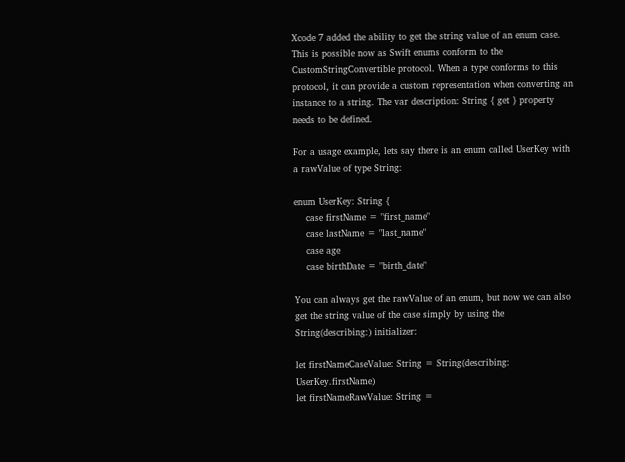Xcode 7 added the ability to get the string value of an enum case. This is possible now as Swift enums conform to the CustomStringConvertible protocol. When a type conforms to this protocol, it can provide a custom representation when converting an instance to a string. The var description: String { get } property needs to be defined.

For a usage example, lets say there is an enum called UserKey with a rawValue of type String:

enum UserKey: String {
    case firstName = "first_name"
    case lastName = "last_name"
    case age
    case birthDate = "birth_date"

You can always get the rawValue of an enum, but now we can also get the string value of the case simply by using the String(describing:) initializer:

let firstNameCaseValue: String = String(describing: UserKey.firstName)
let firstNameRawValue: String =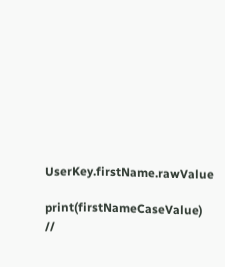UserKey.firstName.rawValue

print(firstNameCaseValue) //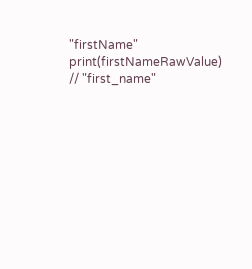"firstName"
print(firstNameRawValue) // "first_name"